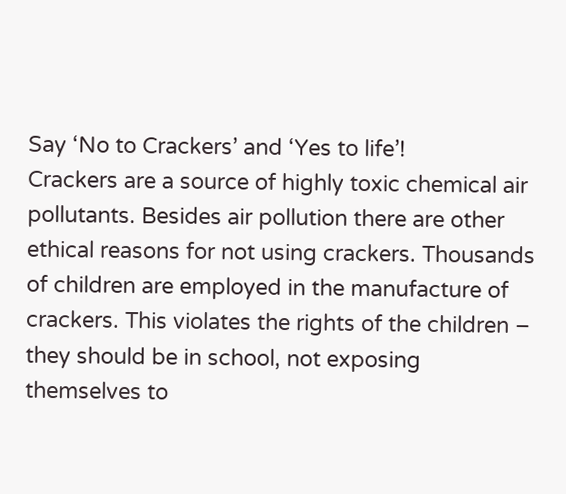Say ‘No to Crackers’ and ‘Yes to life’!
Crackers are a source of highly toxic chemical air pollutants. Besides air pollution there are other ethical reasons for not using crackers. Thousands of children are employed in the manufacture of crackers. This violates the rights of the children – they should be in school, not exposing themselves to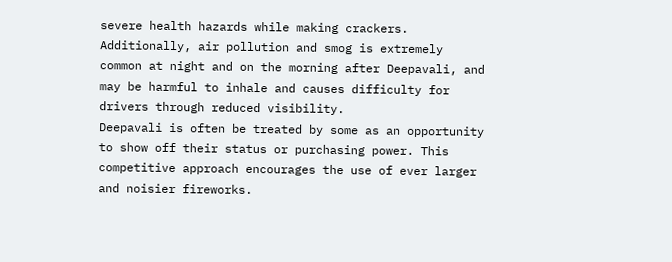severe health hazards while making crackers.
Additionally, air pollution and smog is extremely common at night and on the morning after Deepavali, and may be harmful to inhale and causes difficulty for drivers through reduced visibility.
Deepavali is often be treated by some as an opportunity to show off their status or purchasing power. This competitive approach encourages the use of ever larger and noisier fireworks.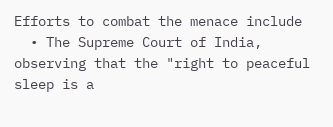Efforts to combat the menace include
  • The Supreme Court of India, observing that the "right to peaceful sleep is a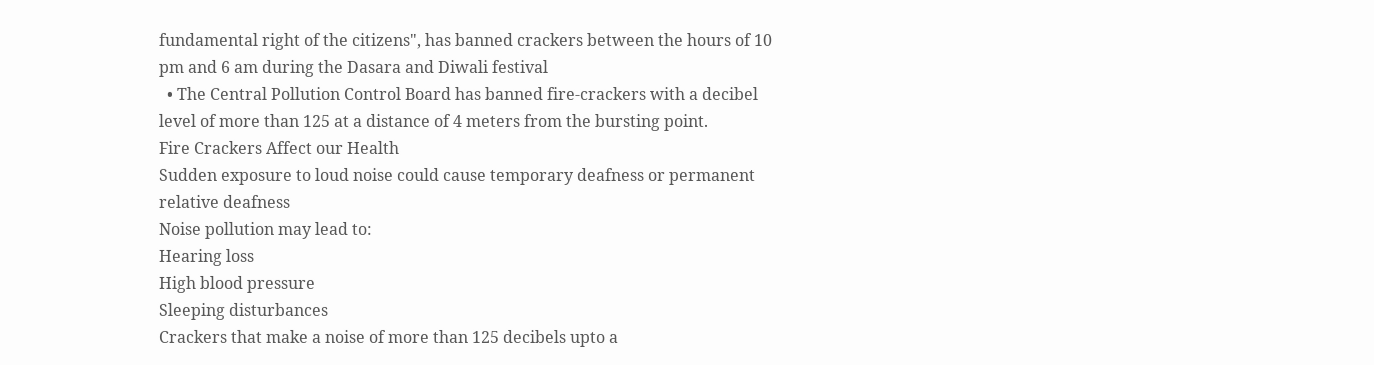fundamental right of the citizens", has banned crackers between the hours of 10 pm and 6 am during the Dasara and Diwali festival
  • The Central Pollution Control Board has banned fire-crackers with a decibel level of more than 125 at a distance of 4 meters from the bursting point.
Fire Crackers Affect our Health
Sudden exposure to loud noise could cause temporary deafness or permanent relative deafness
Noise pollution may lead to:
Hearing loss
High blood pressure
Sleeping disturbances
Crackers that make a noise of more than 125 decibels upto a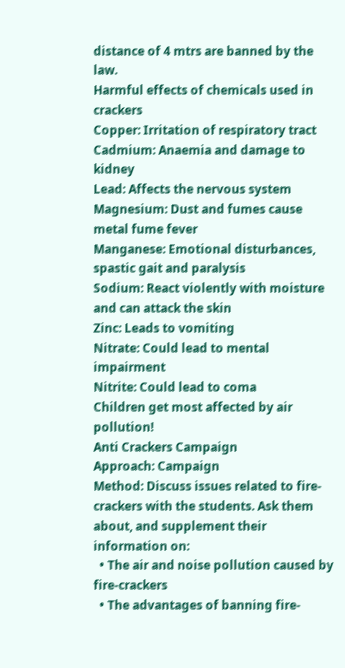distance of 4 mtrs are banned by the law.
Harmful effects of chemicals used in crackers
Copper: Irritation of respiratory tract
Cadmium: Anaemia and damage to kidney
Lead: Affects the nervous system
Magnesium: Dust and fumes cause metal fume fever
Manganese: Emotional disturbances, spastic gait and paralysis
Sodium: React violently with moisture and can attack the skin
Zinc: Leads to vomiting
Nitrate: Could lead to mental impairment
Nitrite: Could lead to coma
Children get most affected by air pollution!
Anti Crackers Campaign
Approach: Campaign
Method: Discuss issues related to fire-crackers with the students. Ask them about, and supplement their information on:
  • The air and noise pollution caused by fire-crackers
  • The advantages of banning fire-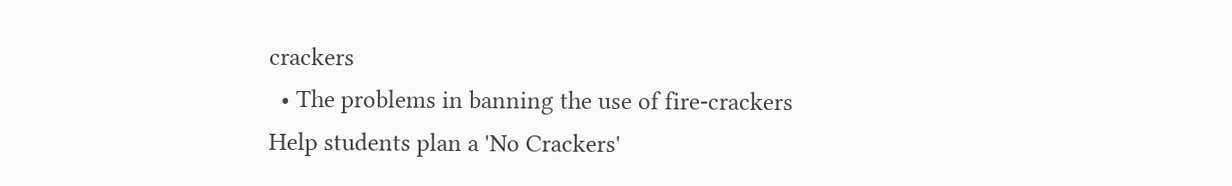crackers
  • The problems in banning the use of fire-crackers
Help students plan a 'No Crackers'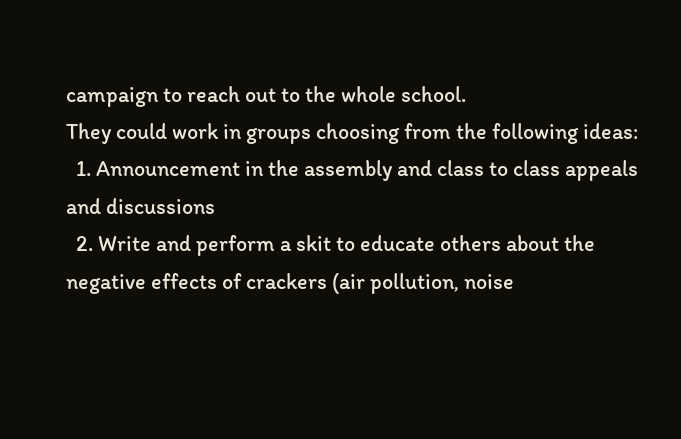campaign to reach out to the whole school.
They could work in groups choosing from the following ideas:
  1. Announcement in the assembly and class to class appeals and discussions
  2. Write and perform a skit to educate others about the negative effects of crackers (air pollution, noise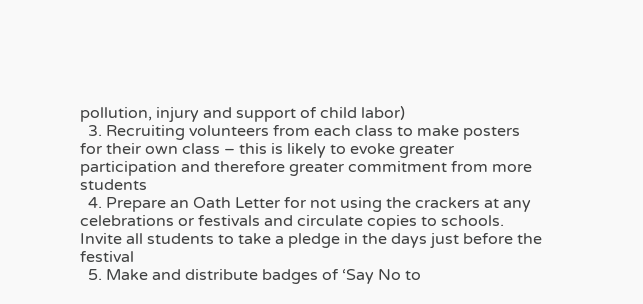pollution, injury and support of child labor)
  3. Recruiting volunteers from each class to make posters for their own class – this is likely to evoke greater participation and therefore greater commitment from more students
  4. Prepare an Oath Letter for not using the crackers at any celebrations or festivals and circulate copies to schools. Invite all students to take a pledge in the days just before the festival
  5. Make and distribute badges of ‘Say No to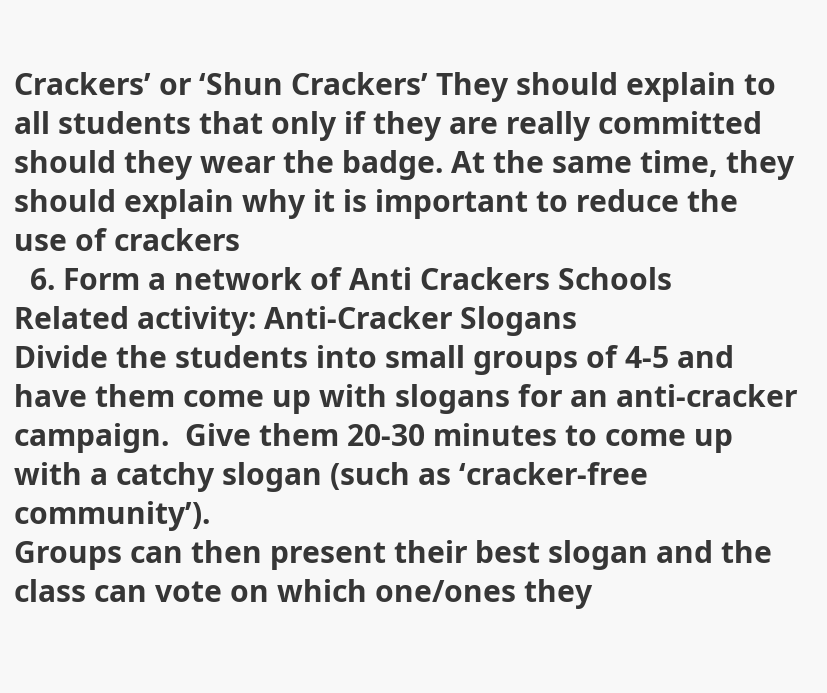Crackers’ or ‘Shun Crackers’ They should explain to all students that only if they are really committed should they wear the badge. At the same time, they should explain why it is important to reduce the use of crackers
  6. Form a network of Anti Crackers Schools
Related activity: Anti-Cracker Slogans
Divide the students into small groups of 4-5 and have them come up with slogans for an anti-cracker campaign.  Give them 20-30 minutes to come up with a catchy slogan (such as ‘cracker-free community’).
Groups can then present their best slogan and the class can vote on which one/ones they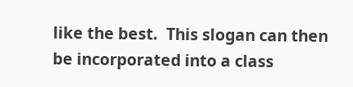like the best.  This slogan can then be incorporated into a class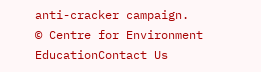anti-cracker campaign.
© Centre for Environment EducationContact Us